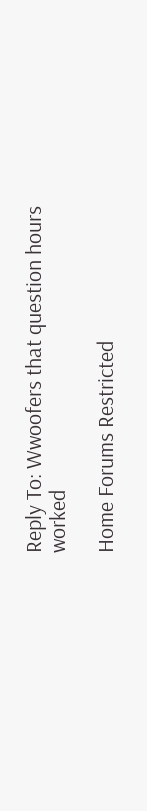Reply To: Wwoofers that question hours worked

Home Forums Restricted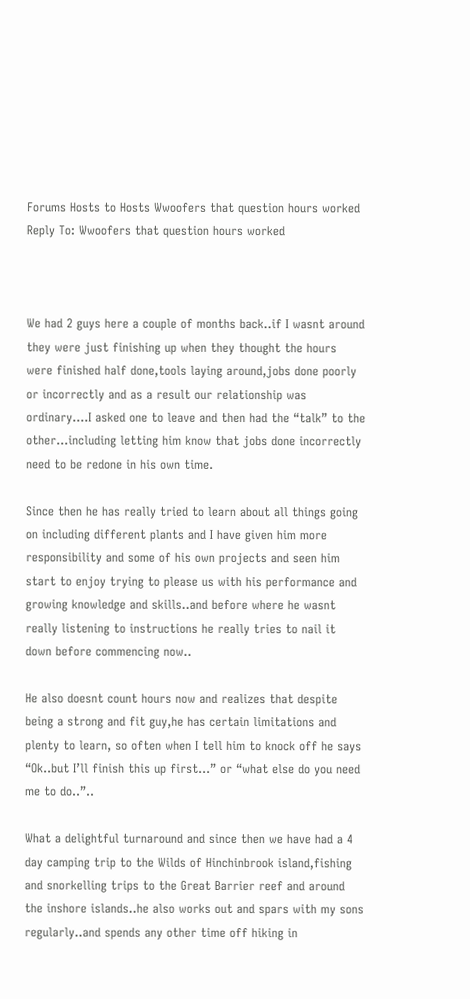Forums Hosts to Hosts Wwoofers that question hours worked Reply To: Wwoofers that question hours worked



We had 2 guys here a couple of months back..if I wasnt around they were just finishing up when they thought the hours were finished half done,tools laying around,jobs done poorly or incorrectly and as a result our relationship was ordinary….I asked one to leave and then had the “talk” to the other…including letting him know that jobs done incorrectly need to be redone in his own time.

Since then he has really tried to learn about all things going on including different plants and I have given him more responsibility and some of his own projects and seen him start to enjoy trying to please us with his performance and growing knowledge and skills..and before where he wasnt really listening to instructions he really tries to nail it down before commencing now..

He also doesnt count hours now and realizes that despite being a strong and fit guy,he has certain limitations and plenty to learn, so often when I tell him to knock off he says “Ok..but I’ll finish this up first…” or “what else do you need me to do..”..

What a delightful turnaround and since then we have had a 4 day camping trip to the Wilds of Hinchinbrook island,fishing and snorkelling trips to the Great Barrier reef and around the inshore islands..he also works out and spars with my sons regularly..and spends any other time off hiking in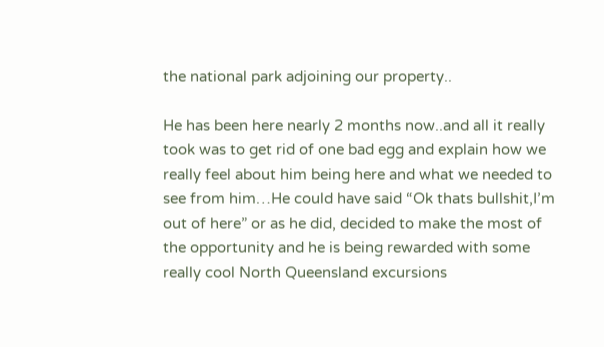the national park adjoining our property..

He has been here nearly 2 months now..and all it really took was to get rid of one bad egg and explain how we really feel about him being here and what we needed to see from him…He could have said “Ok thats bullshit,I’m out of here” or as he did, decided to make the most of the opportunity and he is being rewarded with some really cool North Queensland excursions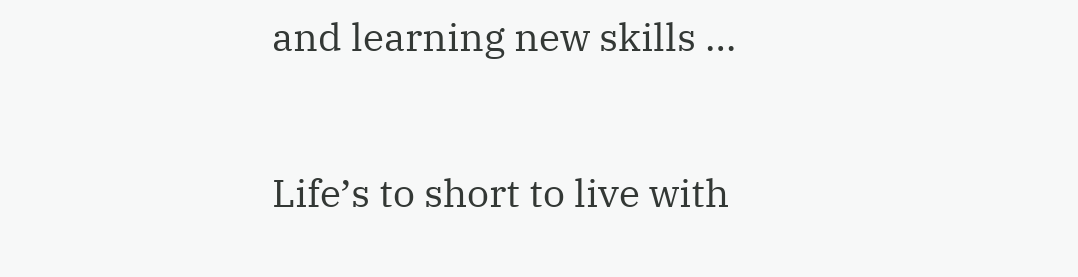and learning new skills …

Life’s to short to live with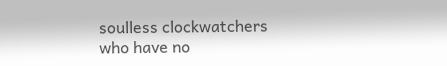soulless clockwatchers who have no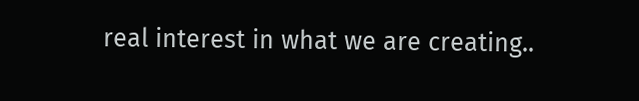real interest in what we are creating..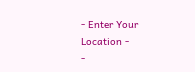- Enter Your Location -
-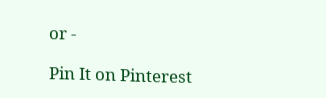or -

Pin It on Pinterest